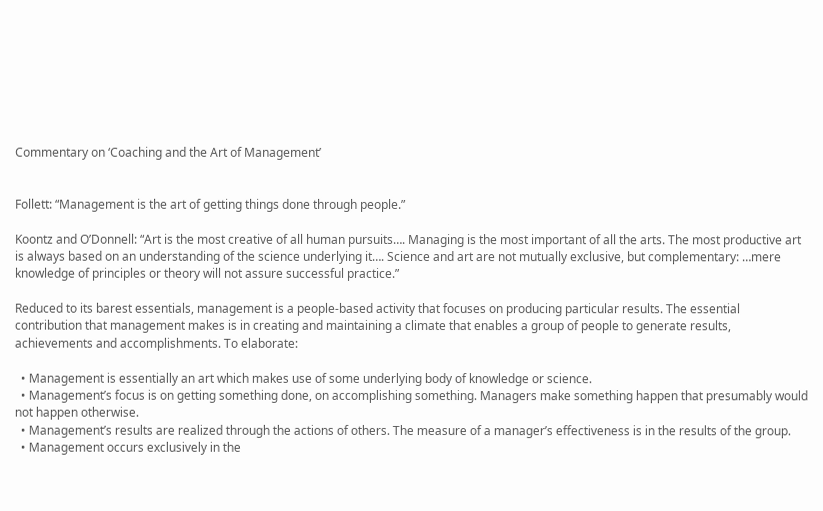Commentary on ‘Coaching and the Art of Management’


Follett: “Management is the art of getting things done through people.”

Koontz and O’Donnell: “Art is the most creative of all human pursuits…. Managing is the most important of all the arts. The most productive art is always based on an understanding of the science underlying it…. Science and art are not mutually exclusive, but complementary: …mere knowledge of principles or theory will not assure successful practice.”

Reduced to its barest essentials, management is a people-based activity that focuses on producing particular results. The essential contribution that management makes is in creating and maintaining a climate that enables a group of people to generate results, achievements and accomplishments. To elaborate:

  • Management is essentially an art which makes use of some underlying body of knowledge or science.
  • Management’s focus is on getting something done, on accomplishing something. Managers make something happen that presumably would not happen otherwise.
  • Management’s results are realized through the actions of others. The measure of a manager’s effectiveness is in the results of the group.
  • Management occurs exclusively in the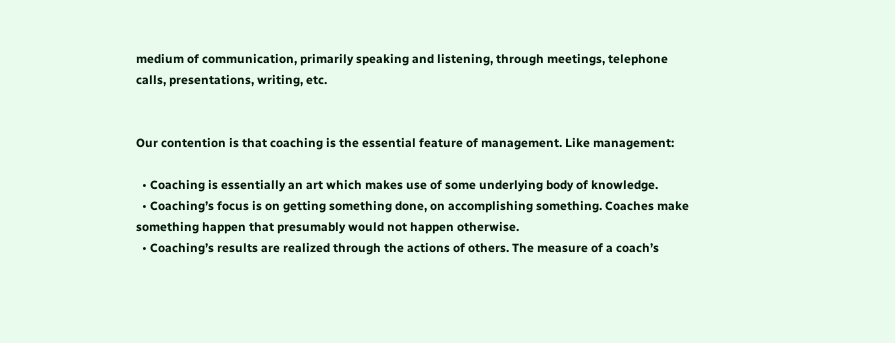medium of communication, primarily speaking and listening, through meetings, telephone calls, presentations, writing, etc.


Our contention is that coaching is the essential feature of management. Like management:

  • Coaching is essentially an art which makes use of some underlying body of knowledge.
  • Coaching’s focus is on getting something done, on accomplishing something. Coaches make something happen that presumably would not happen otherwise.
  • Coaching’s results are realized through the actions of others. The measure of a coach’s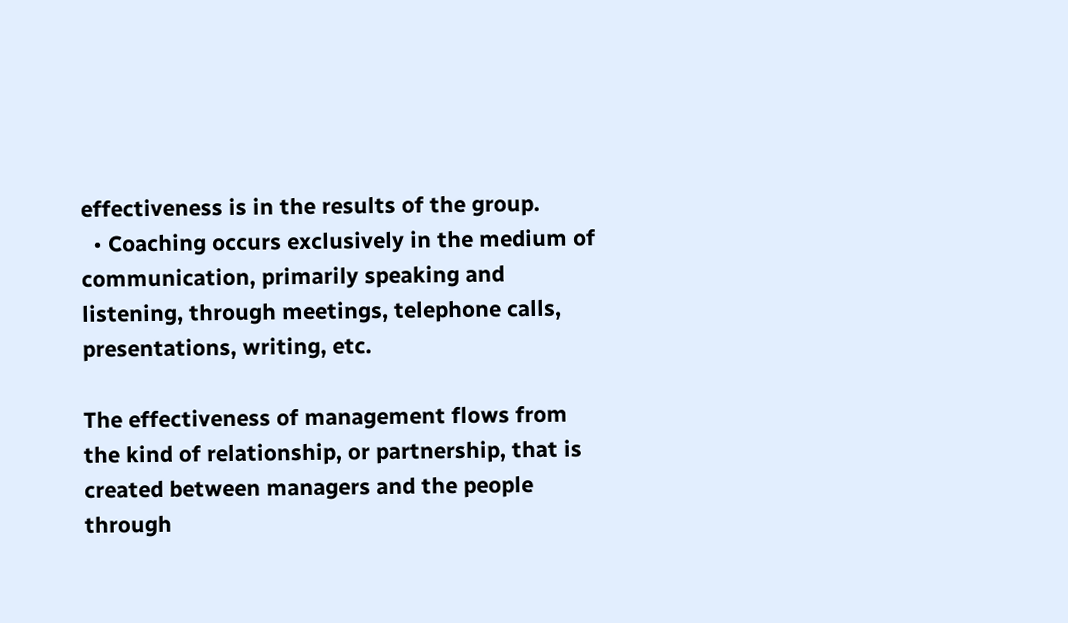effectiveness is in the results of the group.
  • Coaching occurs exclusively in the medium of communication, primarily speaking and listening, through meetings, telephone calls, presentations, writing, etc.

The effectiveness of management flows from the kind of relationship, or partnership, that is created between managers and the people through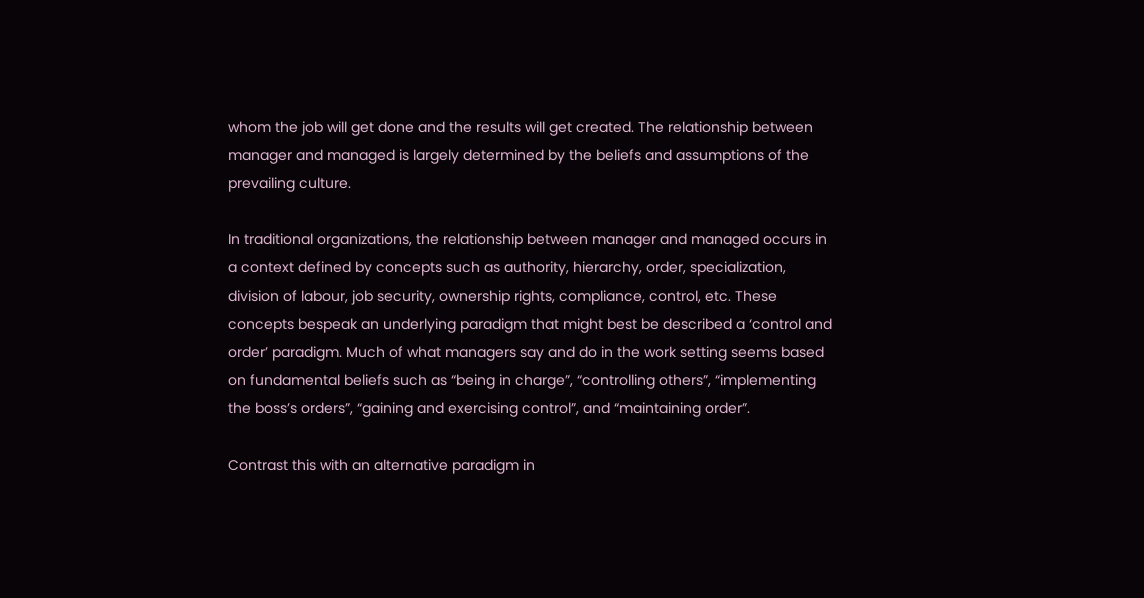whom the job will get done and the results will get created. The relationship between manager and managed is largely determined by the beliefs and assumptions of the prevailing culture.

In traditional organizations, the relationship between manager and managed occurs in a context defined by concepts such as authority, hierarchy, order, specialization, division of labour, job security, ownership rights, compliance, control, etc. These concepts bespeak an underlying paradigm that might best be described a ‘control and order’ paradigm. Much of what managers say and do in the work setting seems based on fundamental beliefs such as “being in charge”, “controlling others”, “implementing the boss’s orders”, “gaining and exercising control”, and “maintaining order”.

Contrast this with an alternative paradigm in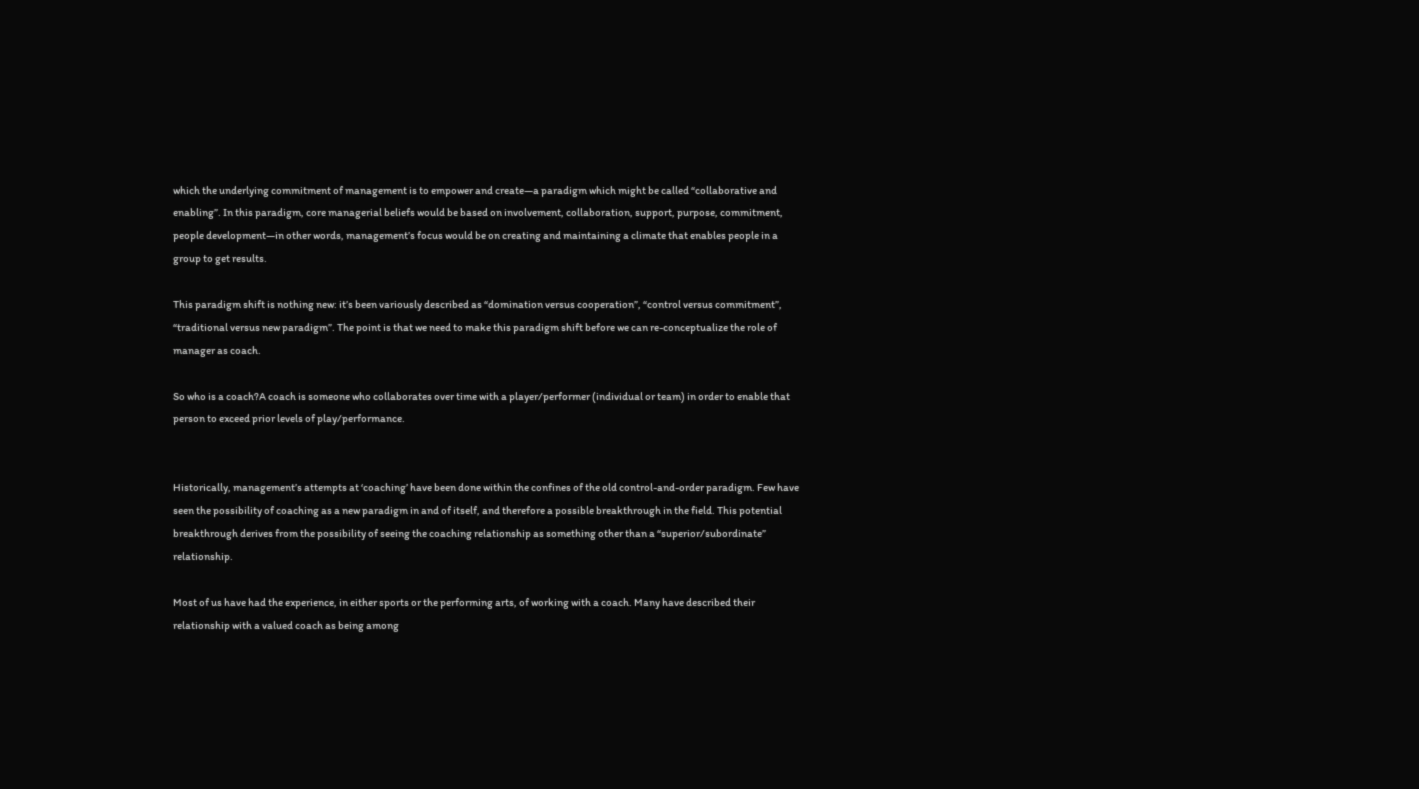which the underlying commitment of management is to empower and create—a paradigm which might be called “collaborative and enabling”. In this paradigm, core managerial beliefs would be based on involvement, collaboration, support, purpose, commitment, people development—in other words, management’s focus would be on creating and maintaining a climate that enables people in a group to get results.

This paradigm shift is nothing new: it’s been variously described as “domination versus cooperation”, “control versus commitment”, “traditional versus new paradigm”. The point is that we need to make this paradigm shift before we can re-conceptualize the role of manager as coach.

So who is a coach?A coach is someone who collaborates over time with a player/performer (individual or team) in order to enable that person to exceed prior levels of play/performance.


Historically, management’s attempts at ‘coaching’ have been done within the confines of the old control-and-order paradigm. Few have seen the possibility of coaching as a new paradigm in and of itself, and therefore a possible breakthrough in the field. This potential breakthrough derives from the possibility of seeing the coaching relationship as something other than a “superior/subordinate” relationship.

Most of us have had the experience, in either sports or the performing arts, of working with a coach. Many have described their relationship with a valued coach as being among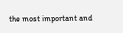the most important and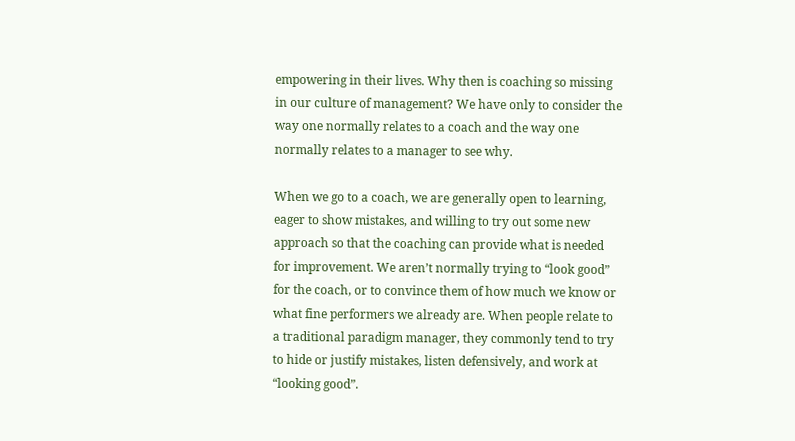empowering in their lives. Why then is coaching so missing in our culture of management? We have only to consider the way one normally relates to a coach and the way one normally relates to a manager to see why.

When we go to a coach, we are generally open to learning, eager to show mistakes, and willing to try out some new approach so that the coaching can provide what is needed for improvement. We aren’t normally trying to “look good” for the coach, or to convince them of how much we know or what fine performers we already are. When people relate to a traditional paradigm manager, they commonly tend to try to hide or justify mistakes, listen defensively, and work at “looking good”.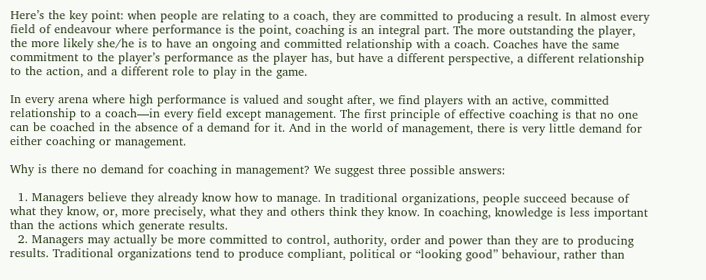Here’s the key point: when people are relating to a coach, they are committed to producing a result. In almost every field of endeavour where performance is the point, coaching is an integral part. The more outstanding the player, the more likely she/he is to have an ongoing and committed relationship with a coach. Coaches have the same commitment to the player’s performance as the player has, but have a different perspective, a different relationship to the action, and a different role to play in the game.

In every arena where high performance is valued and sought after, we find players with an active, committed relationship to a coach—in every field except management. The first principle of effective coaching is that no one can be coached in the absence of a demand for it. And in the world of management, there is very little demand for either coaching or management.

Why is there no demand for coaching in management? We suggest three possible answers:

  1. Managers believe they already know how to manage. In traditional organizations, people succeed because of what they know, or, more precisely, what they and others think they know. In coaching, knowledge is less important than the actions which generate results.
  2. Managers may actually be more committed to control, authority, order and power than they are to producing results. Traditional organizations tend to produce compliant, political or “looking good” behaviour, rather than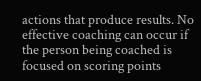actions that produce results. No effective coaching can occur if the person being coached is focused on scoring points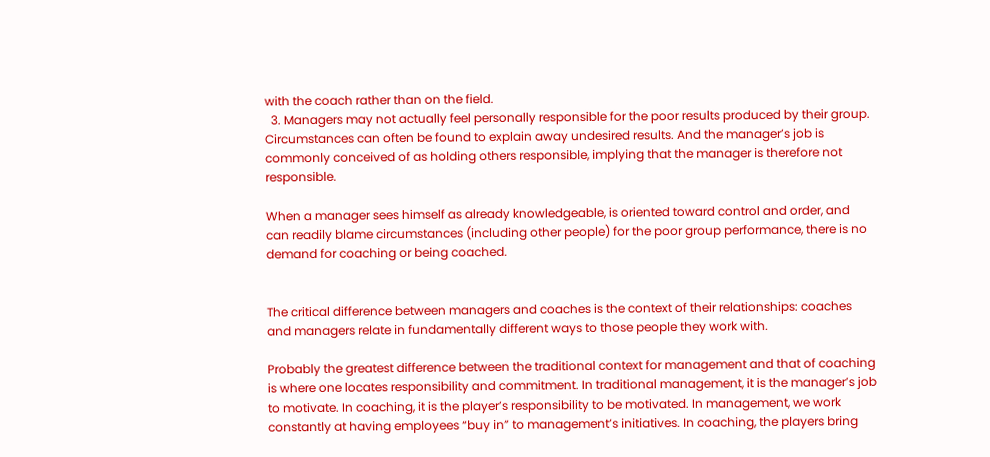with the coach rather than on the field.
  3. Managers may not actually feel personally responsible for the poor results produced by their group. Circumstances can often be found to explain away undesired results. And the manager’s job is commonly conceived of as holding others responsible, implying that the manager is therefore not responsible.

When a manager sees himself as already knowledgeable, is oriented toward control and order, and can readily blame circumstances (including other people) for the poor group performance, there is no demand for coaching or being coached.


The critical difference between managers and coaches is the context of their relationships: coaches and managers relate in fundamentally different ways to those people they work with.

Probably the greatest difference between the traditional context for management and that of coaching is where one locates responsibility and commitment. In traditional management, it is the manager’s job to motivate. In coaching, it is the player’s responsibility to be motivated. In management, we work constantly at having employees “buy in” to management’s initiatives. In coaching, the players bring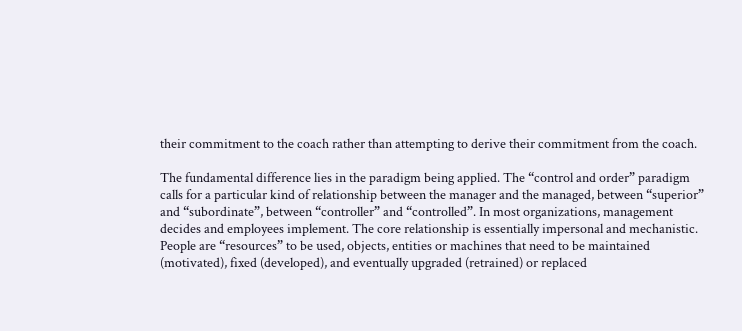their commitment to the coach rather than attempting to derive their commitment from the coach.

The fundamental difference lies in the paradigm being applied. The “control and order” paradigm calls for a particular kind of relationship between the manager and the managed, between “superior” and “subordinate”, between “controller” and “controlled”. In most organizations, management decides and employees implement. The core relationship is essentially impersonal and mechanistic. People are “resources” to be used, objects, entities or machines that need to be maintained (motivated), fixed (developed), and eventually upgraded (retrained) or replaced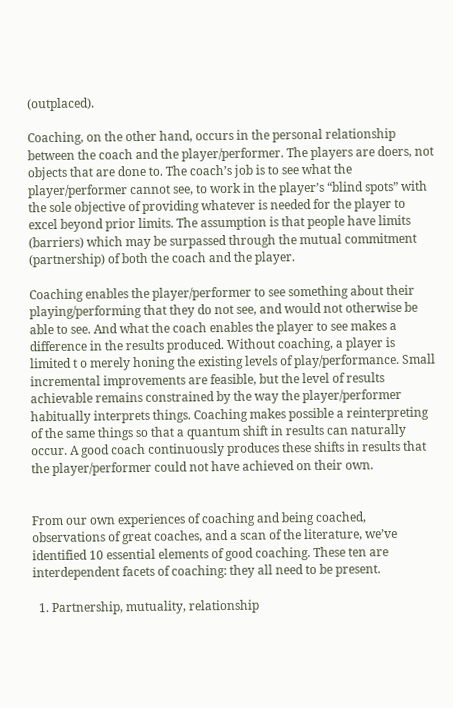(outplaced).

Coaching, on the other hand, occurs in the personal relationship between the coach and the player/performer. The players are doers, not objects that are done to. The coach’s job is to see what the player/performer cannot see, to work in the player’s “blind spots” with the sole objective of providing whatever is needed for the player to excel beyond prior limits. The assumption is that people have limits (barriers) which may be surpassed through the mutual commitment (partnership) of both the coach and the player.

Coaching enables the player/performer to see something about their playing/performing that they do not see, and would not otherwise be able to see. And what the coach enables the player to see makes a difference in the results produced. Without coaching, a player is limited t o merely honing the existing levels of play/performance. Small incremental improvements are feasible, but the level of results achievable remains constrained by the way the player/performer habitually interprets things. Coaching makes possible a reinterpreting of the same things so that a quantum shift in results can naturally occur. A good coach continuously produces these shifts in results that the player/performer could not have achieved on their own.


From our own experiences of coaching and being coached, observations of great coaches, and a scan of the literature, we’ve identified 10 essential elements of good coaching. These ten are interdependent facets of coaching: they all need to be present.

  1. Partnership, mutuality, relationship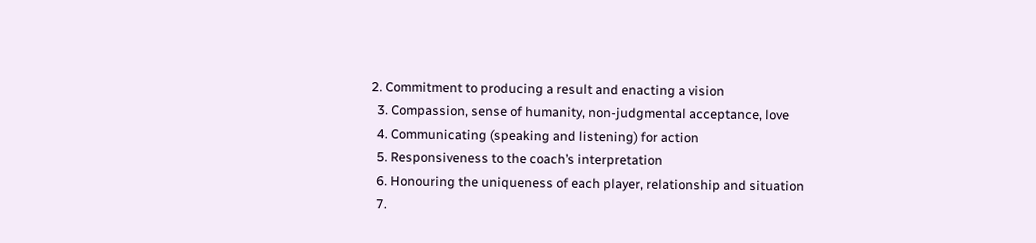2. Commitment to producing a result and enacting a vision
  3. Compassion, sense of humanity, non-judgmental acceptance, love
  4. Communicating (speaking and listening) for action
  5. Responsiveness to the coach’s interpretation
  6. Honouring the uniqueness of each player, relationship and situation
  7.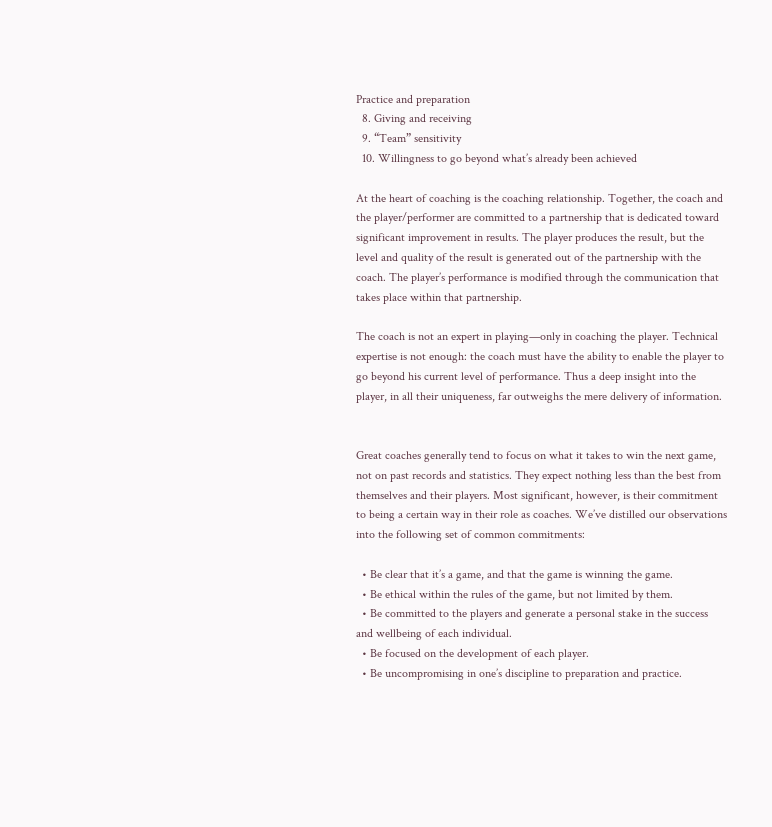Practice and preparation
  8. Giving and receiving
  9. “Team” sensitivity
  10. Willingness to go beyond what’s already been achieved

At the heart of coaching is the coaching relationship. Together, the coach and the player/performer are committed to a partnership that is dedicated toward significant improvement in results. The player produces the result, but the level and quality of the result is generated out of the partnership with the coach. The player’s performance is modified through the communication that takes place within that partnership.

The coach is not an expert in playing—only in coaching the player. Technical expertise is not enough: the coach must have the ability to enable the player to go beyond his current level of performance. Thus a deep insight into the player, in all their uniqueness, far outweighs the mere delivery of information.


Great coaches generally tend to focus on what it takes to win the next game, not on past records and statistics. They expect nothing less than the best from themselves and their players. Most significant, however, is their commitment to being a certain way in their role as coaches. We’ve distilled our observations into the following set of common commitments:

  • Be clear that it’s a game, and that the game is winning the game.
  • Be ethical within the rules of the game, but not limited by them.
  • Be committed to the players and generate a personal stake in the success and wellbeing of each individual.
  • Be focused on the development of each player.
  • Be uncompromising in one’s discipline to preparation and practice.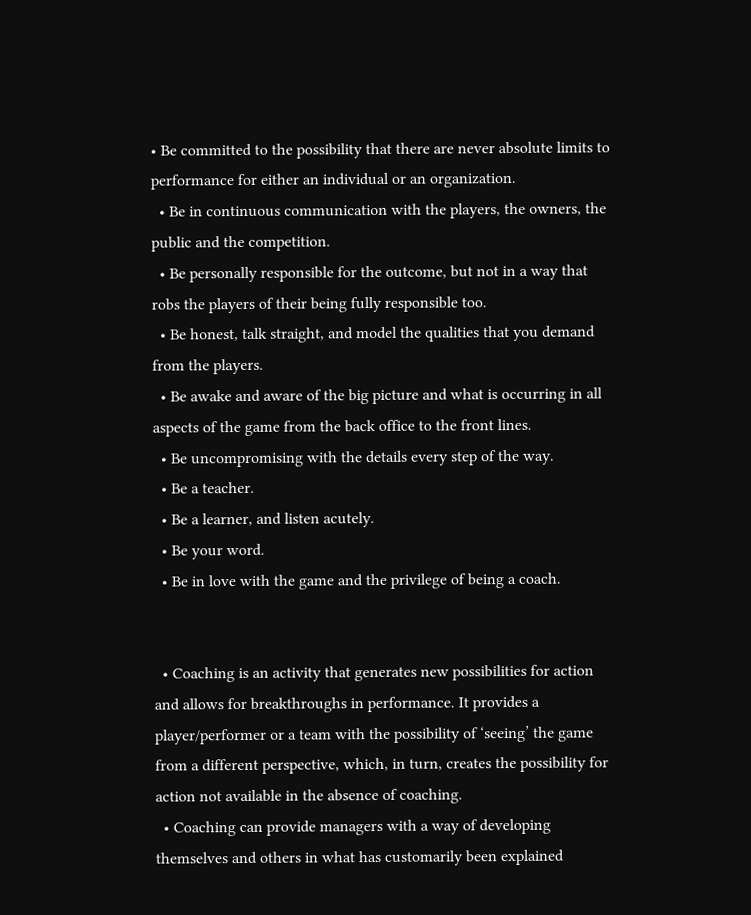• Be committed to the possibility that there are never absolute limits to performance for either an individual or an organization.
  • Be in continuous communication with the players, the owners, the public and the competition.
  • Be personally responsible for the outcome, but not in a way that robs the players of their being fully responsible too.
  • Be honest, talk straight, and model the qualities that you demand from the players.
  • Be awake and aware of the big picture and what is occurring in all aspects of the game from the back office to the front lines.
  • Be uncompromising with the details every step of the way.
  • Be a teacher.
  • Be a learner, and listen acutely.
  • Be your word.
  • Be in love with the game and the privilege of being a coach.


  • Coaching is an activity that generates new possibilities for action and allows for breakthroughs in performance. It provides a player/performer or a team with the possibility of ‘seeing’ the game from a different perspective, which, in turn, creates the possibility for action not available in the absence of coaching.
  • Coaching can provide managers with a way of developing themselves and others in what has customarily been explained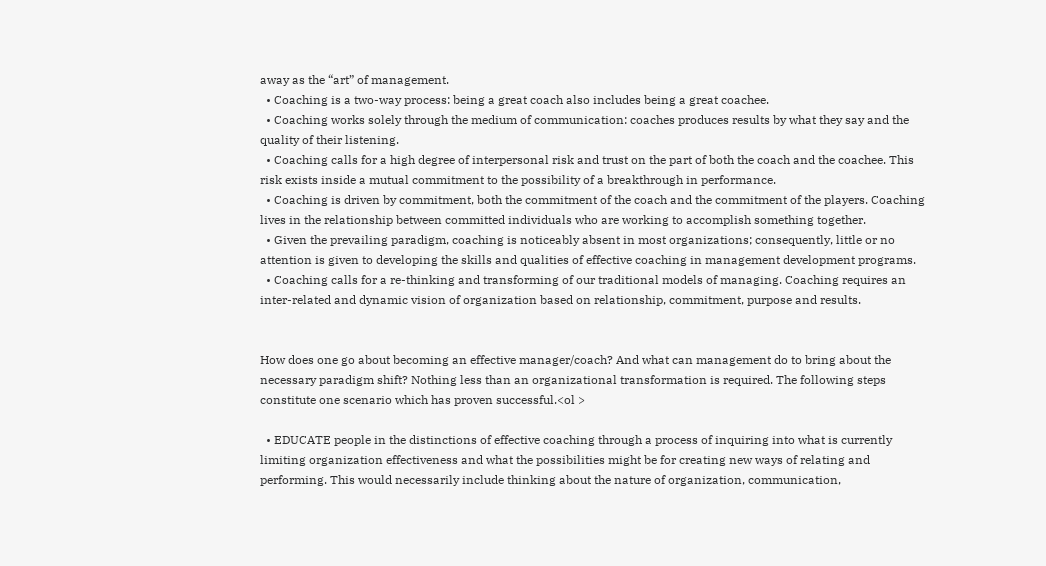away as the “art” of management.
  • Coaching is a two-way process: being a great coach also includes being a great coachee.
  • Coaching works solely through the medium of communication: coaches produces results by what they say and the quality of their listening.
  • Coaching calls for a high degree of interpersonal risk and trust on the part of both the coach and the coachee. This risk exists inside a mutual commitment to the possibility of a breakthrough in performance.
  • Coaching is driven by commitment, both the commitment of the coach and the commitment of the players. Coaching lives in the relationship between committed individuals who are working to accomplish something together.
  • Given the prevailing paradigm, coaching is noticeably absent in most organizations; consequently, little or no attention is given to developing the skills and qualities of effective coaching in management development programs.
  • Coaching calls for a re-thinking and transforming of our traditional models of managing. Coaching requires an inter-related and dynamic vision of organization based on relationship, commitment, purpose and results.


How does one go about becoming an effective manager/coach? And what can management do to bring about the necessary paradigm shift? Nothing less than an organizational transformation is required. The following steps constitute one scenario which has proven successful.<ol >

  • EDUCATE people in the distinctions of effective coaching through a process of inquiring into what is currently limiting organization effectiveness and what the possibilities might be for creating new ways of relating and performing. This would necessarily include thinking about the nature of organization, communication,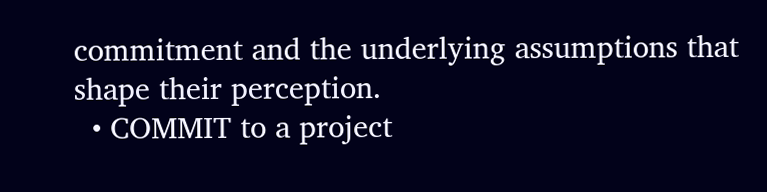commitment and the underlying assumptions that shape their perception.
  • COMMIT to a project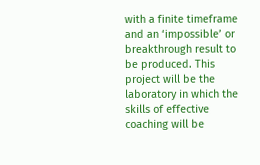with a finite timeframe and an ‘impossible’ or breakthrough result to be produced. This project will be the laboratory in which the skills of effective coaching will be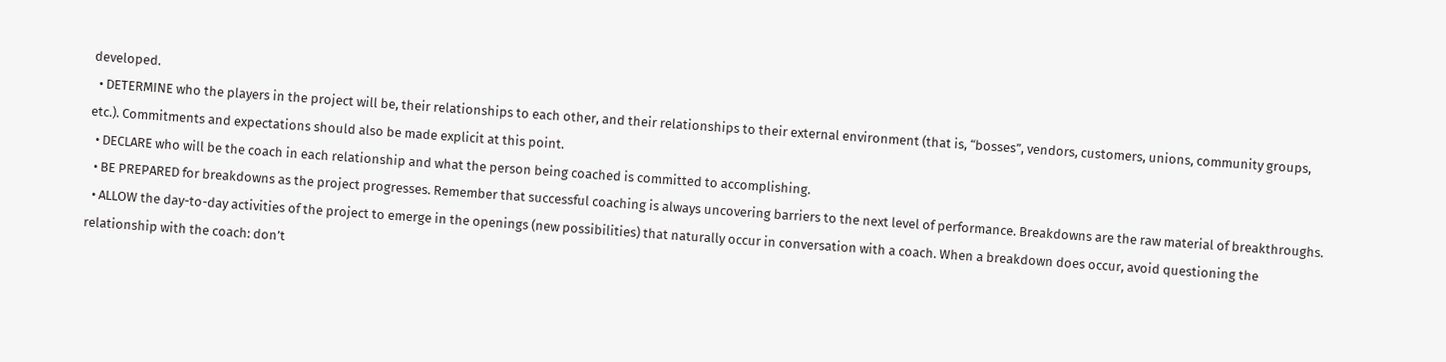developed.
  • DETERMINE who the players in the project will be, their relationships to each other, and their relationships to their external environment (that is, “bosses”, vendors, customers, unions, community groups, etc.). Commitments and expectations should also be made explicit at this point.
  • DECLARE who will be the coach in each relationship and what the person being coached is committed to accomplishing.
  • BE PREPARED for breakdowns as the project progresses. Remember that successful coaching is always uncovering barriers to the next level of performance. Breakdowns are the raw material of breakthroughs.
  • ALLOW the day-to-day activities of the project to emerge in the openings (new possibilities) that naturally occur in conversation with a coach. When a breakdown does occur, avoid questioning the relationship with the coach: don’t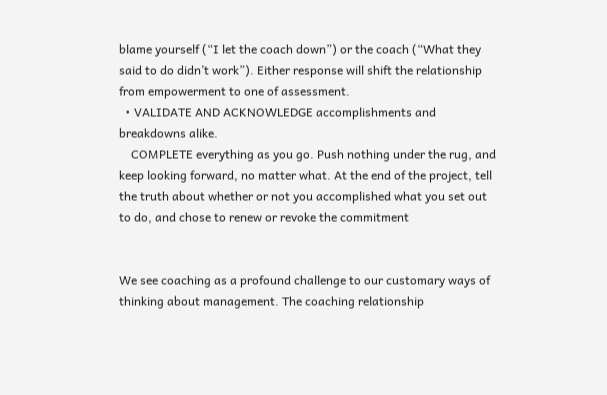blame yourself (“I let the coach down”) or the coach (“What they said to do didn’t work”). Either response will shift the relationship from empowerment to one of assessment.
  • VALIDATE AND ACKNOWLEDGE accomplishments and breakdowns alike.
    COMPLETE everything as you go. Push nothing under the rug, and keep looking forward, no matter what. At the end of the project, tell the truth about whether or not you accomplished what you set out to do, and chose to renew or revoke the commitment


We see coaching as a profound challenge to our customary ways of thinking about management. The coaching relationship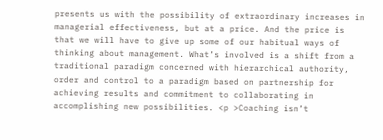presents us with the possibility of extraordinary increases in managerial effectiveness, but at a price. And the price is that we will have to give up some of our habitual ways of thinking about management. What’s involved is a shift from a traditional paradigm concerned with hierarchical authority, order and control to a paradigm based on partnership for achieving results and commitment to collaborating in accomplishing new possibilities. <p >Coaching isn’t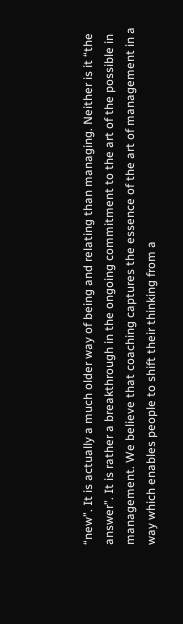“new”. It is actually a much older way of being and relating than managing. Neither is it “the answer”. It is rather a breakthrough in the ongoing commitment to the art of the possible in management. We believe that coaching captures the essence of the art of management in a way which enables people to shift their thinking from a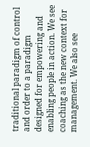traditional paradigm of control and order to a paradigm designed for empowering and enabling people in action. We see coaching as the new context for management. We also see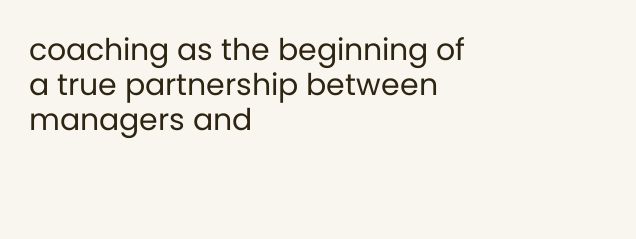coaching as the beginning of a true partnership between managers and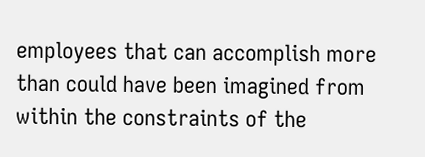employees that can accomplish more than could have been imagined from within the constraints of the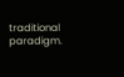traditional paradigm.